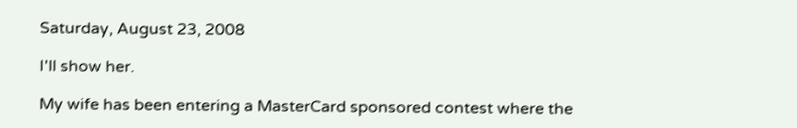Saturday, August 23, 2008

I'll show her.

My wife has been entering a MasterCard sponsored contest where the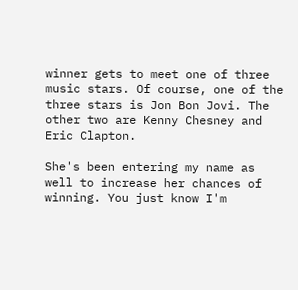winner gets to meet one of three music stars. Of course, one of the three stars is Jon Bon Jovi. The other two are Kenny Chesney and Eric Clapton.

She's been entering my name as well to increase her chances of winning. You just know I'm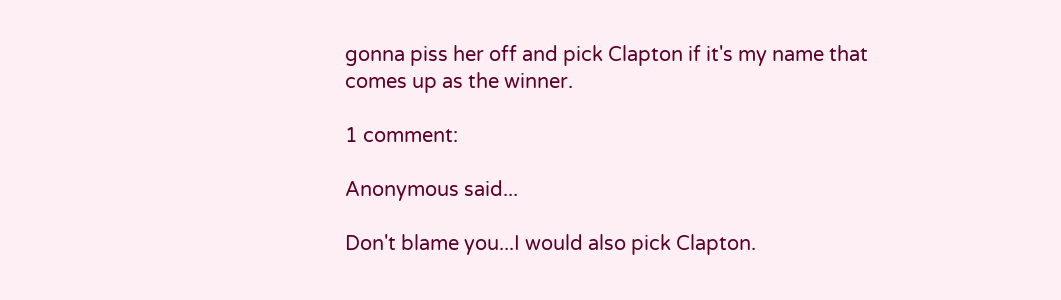gonna piss her off and pick Clapton if it's my name that comes up as the winner.

1 comment:

Anonymous said...

Don't blame you...I would also pick Clapton.